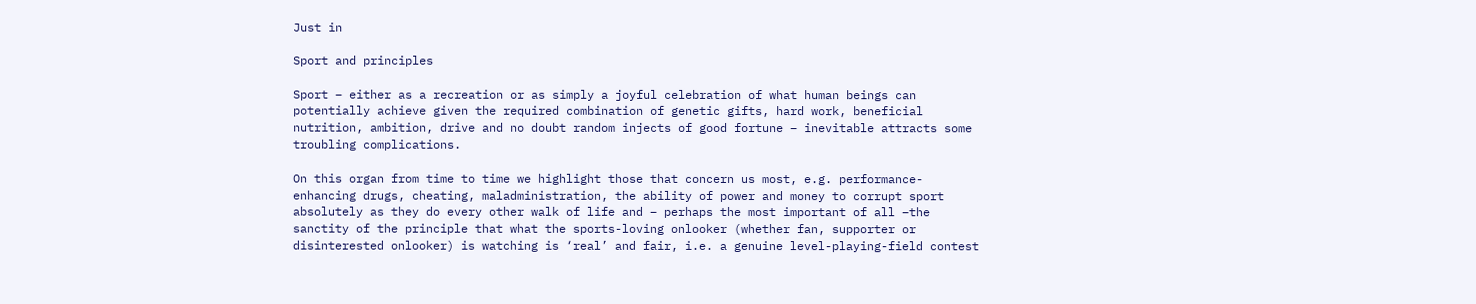Just in

Sport and principles

Sport – either as a recreation or as simply a joyful celebration of what human beings can potentially achieve given the required combination of genetic gifts, hard work, beneficial nutrition, ambition, drive and no doubt random injects of good fortune – inevitable attracts some troubling complications.

On this organ from time to time we highlight those that concern us most, e.g. performance-enhancing drugs, cheating, maladministration, the ability of power and money to corrupt sport absolutely as they do every other walk of life and – perhaps the most important of all –the sanctity of the principle that what the sports-loving onlooker (whether fan, supporter or disinterested onlooker) is watching is ‘real’ and fair, i.e. a genuine level-playing-field contest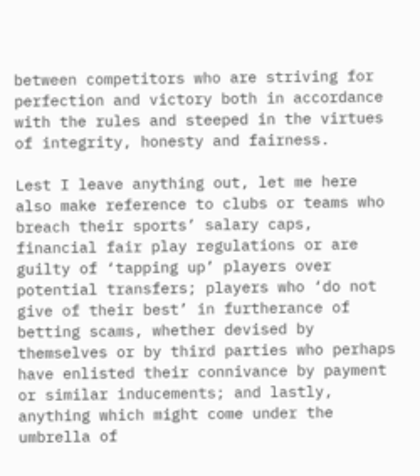between competitors who are striving for perfection and victory both in accordance with the rules and steeped in the virtues of integrity, honesty and fairness.

Lest I leave anything out, let me here also make reference to clubs or teams who breach their sports’ salary caps, financial fair play regulations or are guilty of ‘tapping up’ players over potential transfers; players who ‘do not give of their best’ in furtherance of betting scams, whether devised by themselves or by third parties who perhaps have enlisted their connivance by payment or similar inducements; and lastly, anything which might come under the umbrella of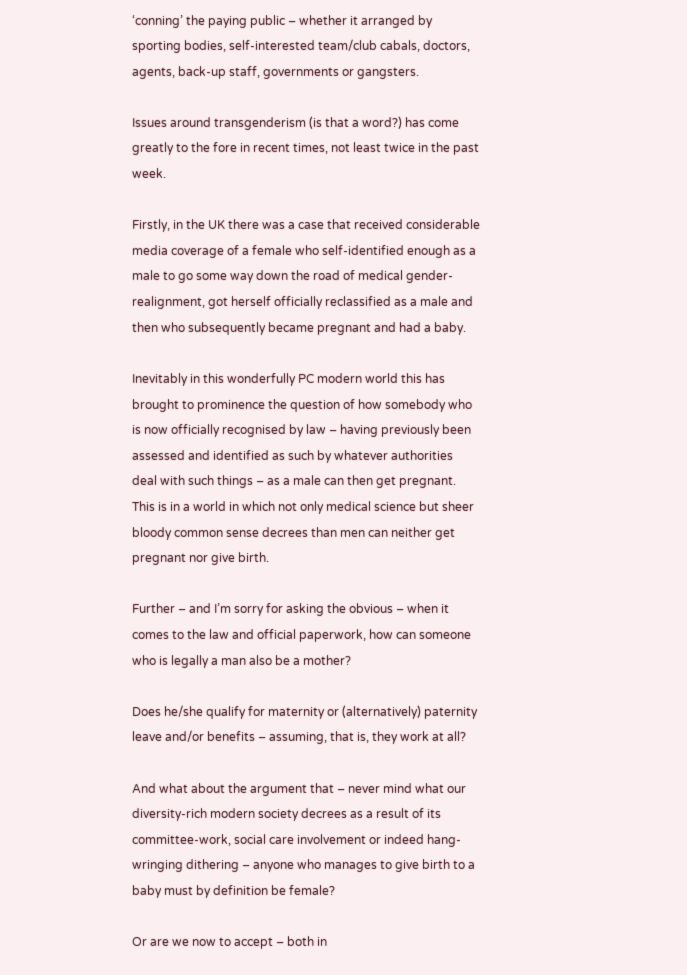‘conning’ the paying public – whether it arranged by sporting bodies, self-interested team/club cabals, doctors, agents, back-up staff, governments or gangsters.

Issues around transgenderism (is that a word?) has come greatly to the fore in recent times, not least twice in the past week.

Firstly, in the UK there was a case that received considerable media coverage of a female who self-identified enough as a male to go some way down the road of medical gender-realignment, got herself officially reclassified as a male and then who subsequently became pregnant and had a baby.

Inevitably in this wonderfully PC modern world this has brought to prominence the question of how somebody who is now officially recognised by law – having previously been assessed and identified as such by whatever authorities deal with such things – as a male can then get pregnant. This is in a world in which not only medical science but sheer bloody common sense decrees than men can neither get pregnant nor give birth.

Further – and I’m sorry for asking the obvious – when it comes to the law and official paperwork, how can someone who is legally a man also be a mother?

Does he/she qualify for maternity or (alternatively) paternity leave and/or benefits – assuming, that is, they work at all?

And what about the argument that – never mind what our diversity-rich modern society decrees as a result of its committee-work, social care involvement or indeed hang-wringing dithering – anyone who manages to give birth to a baby must by definition be female?

Or are we now to accept – both in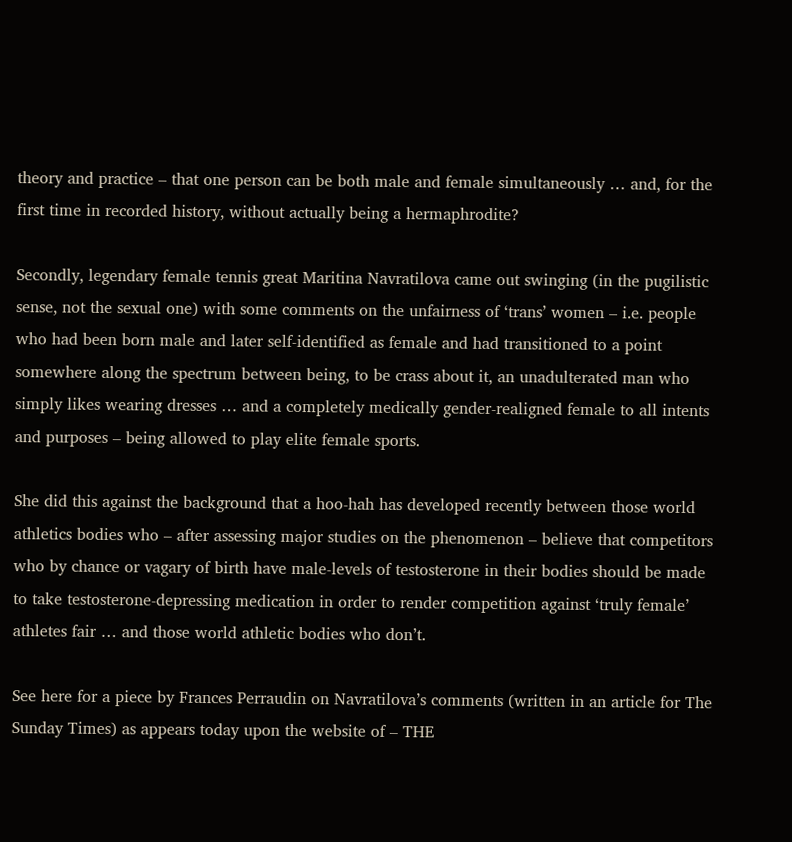theory and practice – that one person can be both male and female simultaneously … and, for the first time in recorded history, without actually being a hermaphrodite?

Secondly, legendary female tennis great Maritina Navratilova came out swinging (in the pugilistic sense, not the sexual one) with some comments on the unfairness of ‘trans’ women – i.e. people who had been born male and later self-identified as female and had transitioned to a point somewhere along the spectrum between being, to be crass about it, an unadulterated man who simply likes wearing dresses … and a completely medically gender-realigned female to all intents and purposes – being allowed to play elite female sports.

She did this against the background that a hoo-hah has developed recently between those world athletics bodies who – after assessing major studies on the phenomenon – believe that competitors who by chance or vagary of birth have male-levels of testosterone in their bodies should be made to take testosterone-depressing medication in order to render competition against ‘truly female’ athletes fair … and those world athletic bodies who don’t.

See here for a piece by Frances Perraudin on Navratilova’s comments (written in an article for The Sunday Times) as appears today upon the website of – THE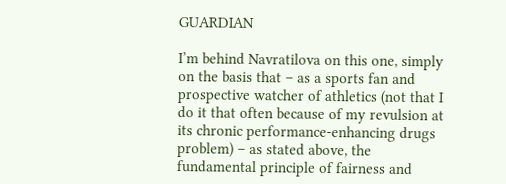GUARDIAN

I’m behind Navratilova on this one, simply on the basis that – as a sports fan and prospective watcher of athletics (not that I do it that often because of my revulsion at its chronic performance-enhancing drugs problem) – as stated above, the fundamental principle of fairness and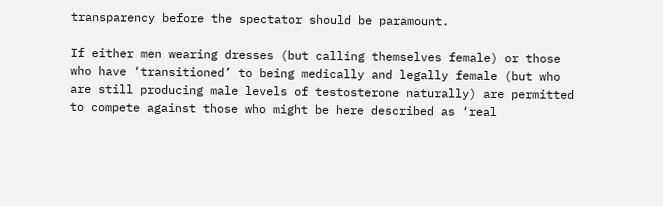transparency before the spectator should be paramount.

If either men wearing dresses (but calling themselves female) or those who have ‘transitioned’ to being medically and legally female (but who are still producing male levels of testosterone naturally) are permitted to compete against those who might be here described as ‘real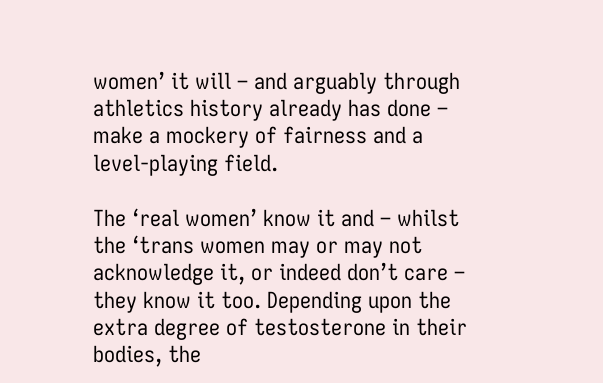women’ it will – and arguably through athletics history already has done – make a mockery of fairness and a level-playing field.

The ‘real women’ know it and – whilst the ‘trans women may or may not acknowledge it, or indeed don’t care – they know it too. Depending upon the extra degree of testosterone in their bodies, the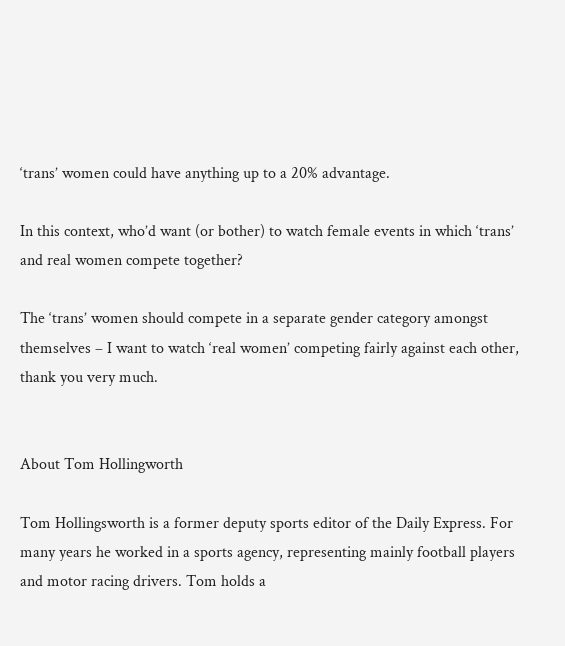‘trans’ women could have anything up to a 20% advantage.

In this context, who’d want (or bother) to watch female events in which ‘trans’ and real women compete together?

The ‘trans’ women should compete in a separate gender category amongst themselves – I want to watch ‘real women’ competing fairly against each other, thank you very much.


About Tom Hollingworth

Tom Hollingsworth is a former deputy sports editor of the Daily Express. For many years he worked in a sports agency, representing mainly football players and motor racing drivers. Tom holds a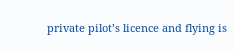private pilot’s licence and flying is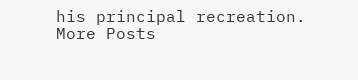his principal recreation. More Posts